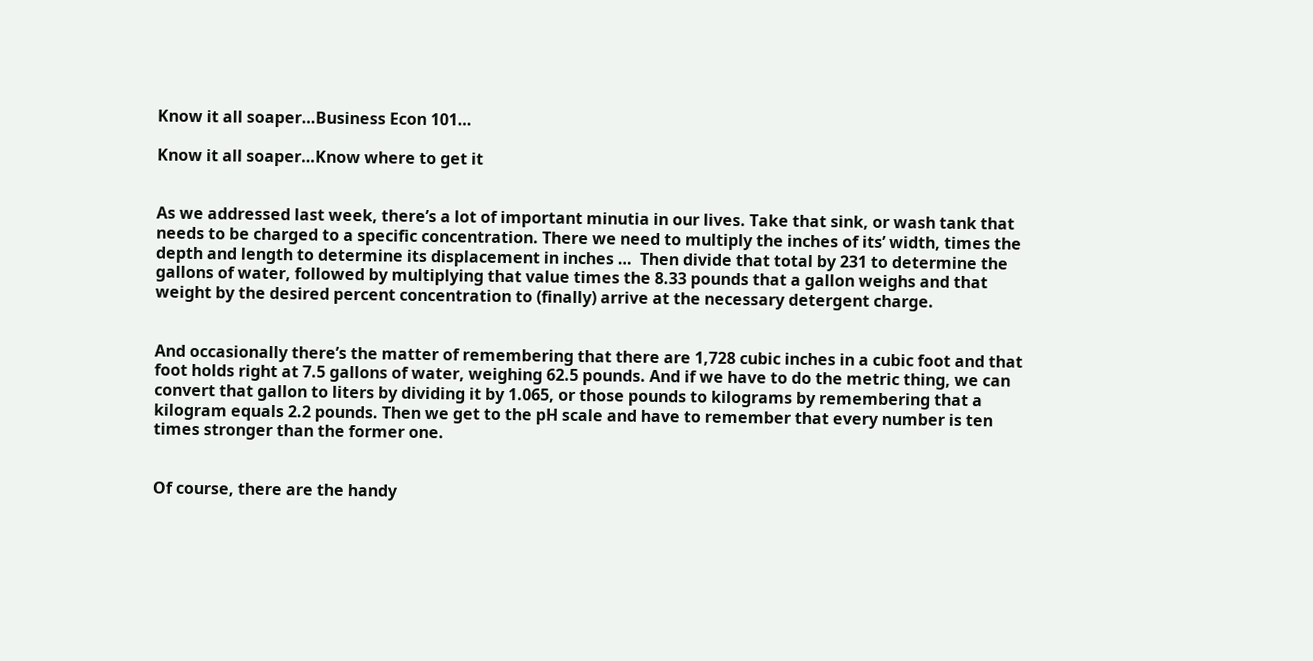Know it all soaper…Business Econ 101…

Know it all soaper…Know where to get it


As we addressed last week, there’s a lot of important minutia in our lives. Take that sink, or wash tank that needs to be charged to a specific concentration. There we need to multiply the inches of its’ width, times the depth and length to determine its displacement in inches …  Then divide that total by 231 to determine the gallons of water, followed by multiplying that value times the 8.33 pounds that a gallon weighs and that weight by the desired percent concentration to (finally) arrive at the necessary detergent charge.


And occasionally there’s the matter of remembering that there are 1,728 cubic inches in a cubic foot and that foot holds right at 7.5 gallons of water, weighing 62.5 pounds. And if we have to do the metric thing, we can convert that gallon to liters by dividing it by 1.065, or those pounds to kilograms by remembering that a kilogram equals 2.2 pounds. Then we get to the pH scale and have to remember that every number is ten times stronger than the former one.


Of course, there are the handy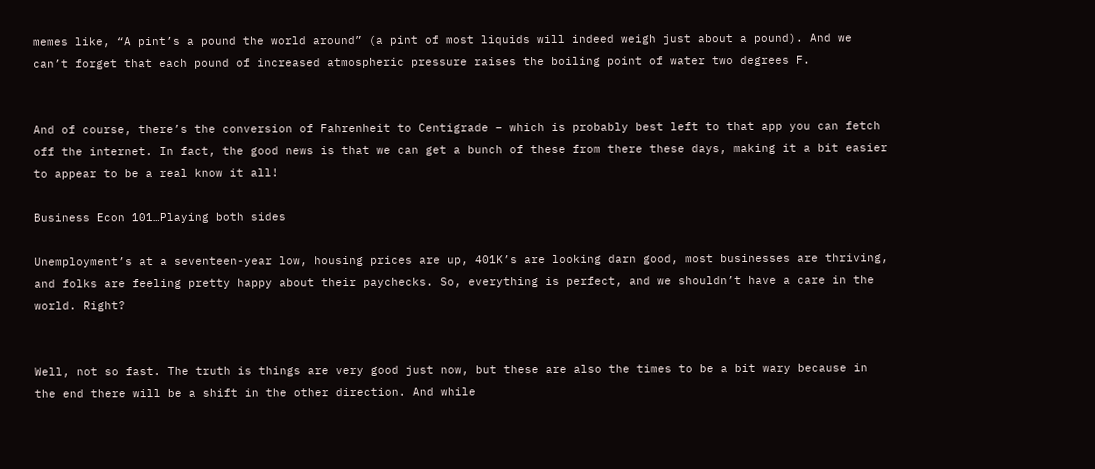memes like, “A pint’s a pound the world around” (a pint of most liquids will indeed weigh just about a pound). And we can’t forget that each pound of increased atmospheric pressure raises the boiling point of water two degrees F.


And of course, there’s the conversion of Fahrenheit to Centigrade – which is probably best left to that app you can fetch off the internet. In fact, the good news is that we can get a bunch of these from there these days, making it a bit easier to appear to be a real know it all!

Business Econ 101…Playing both sides

Unemployment’s at a seventeen-year low, housing prices are up, 401K’s are looking darn good, most businesses are thriving, and folks are feeling pretty happy about their paychecks. So, everything is perfect, and we shouldn’t have a care in the world. Right?


Well, not so fast. The truth is things are very good just now, but these are also the times to be a bit wary because in the end there will be a shift in the other direction. And while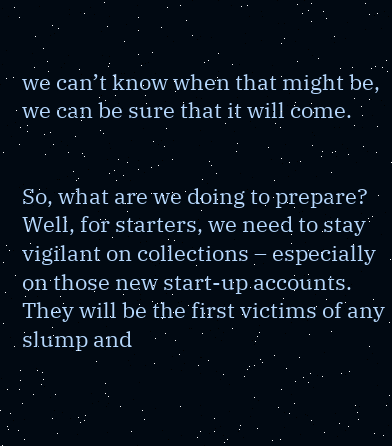we can’t know when that might be, we can be sure that it will come.


So, what are we doing to prepare? Well, for starters, we need to stay vigilant on collections – especially on those new start-up accounts. They will be the first victims of any slump and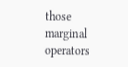those marginal operators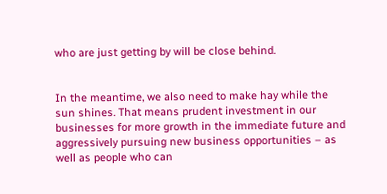who are just getting by will be close behind.


In the meantime, we also need to make hay while the sun shines. That means prudent investment in our businesses for more growth in the immediate future and aggressively pursuing new business opportunities – as well as people who can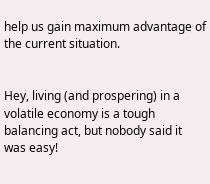help us gain maximum advantage of the current situation.


Hey, living (and prospering) in a volatile economy is a tough balancing act, but nobody said it was easy!